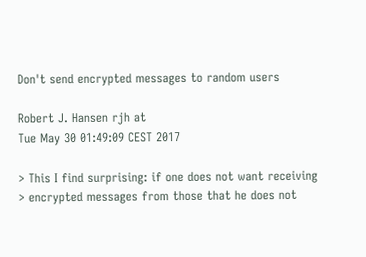Don't send encrypted messages to random users

Robert J. Hansen rjh at
Tue May 30 01:49:09 CEST 2017

> This I find surprising: if one does not want receiving
> encrypted messages from those that he does not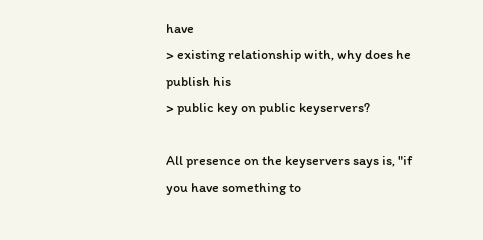have
> existing relationship with, why does he publish his
> public key on public keyservers?

All presence on the keyservers says is, "if you have something to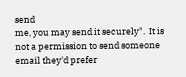send
me, you may send it securely".  It is not a permission to send someone
email they'd prefer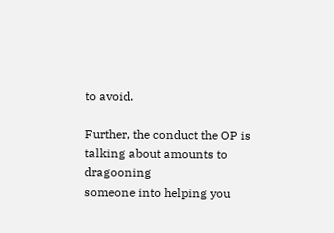to avoid.

Further, the conduct the OP is talking about amounts to dragooning
someone into helping you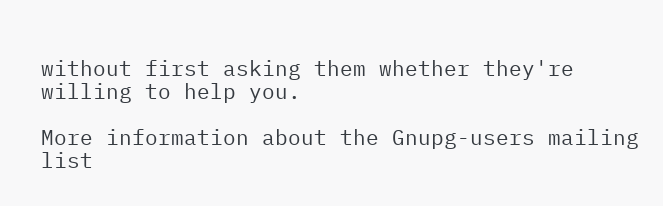without first asking them whether they're
willing to help you.

More information about the Gnupg-users mailing list